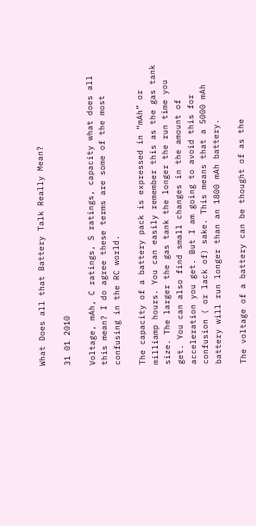What Does all that Battery Talk Really Mean?

31 01 2010

Voltage, mAh, C ratings, S ratings, capacity what does all this mean? I do agree these terms are some of the most confusing in the RC world.

The capacity of a battery pack is expressed in “mAh” or milliamp hours. You can easily remember this as the gas tank size. The larger the gas tank the longer the run time you get. You can also find small changes in the amount of acceleration you get. But I am going to avoid this for confusion ( or lack of) sake. This means that a 5000 mAh battery will run longer than an 1800 mAh battery.

The voltage of a battery can be thought of as the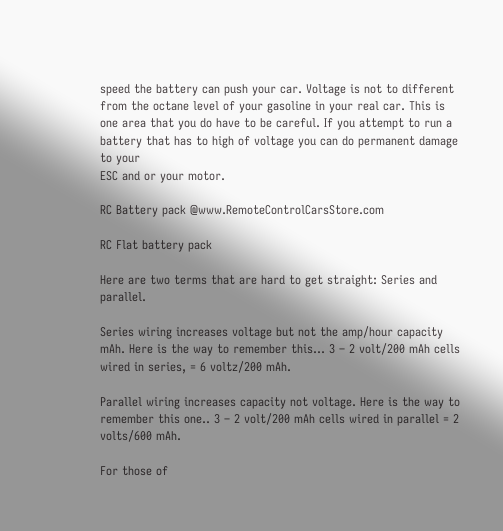speed the battery can push your car. Voltage is not to different from the octane level of your gasoline in your real car. This is one area that you do have to be careful. If you attempt to run a battery that has to high of voltage you can do permanent damage to your
ESC and or your motor.

RC Battery pack @www.RemoteControlCarsStore.com

RC Flat battery pack

Here are two terms that are hard to get straight: Series and parallel.

Series wiring increases voltage but not the amp/hour capacity mAh. Here is the way to remember this… 3 – 2 volt/200 mAh cells wired in series, = 6 voltz/200 mAh.

Parallel wiring increases capacity not voltage. Here is the way to remember this one.. 3 – 2 volt/200 mAh cells wired in parallel = 2 volts/600 mAh.

For those of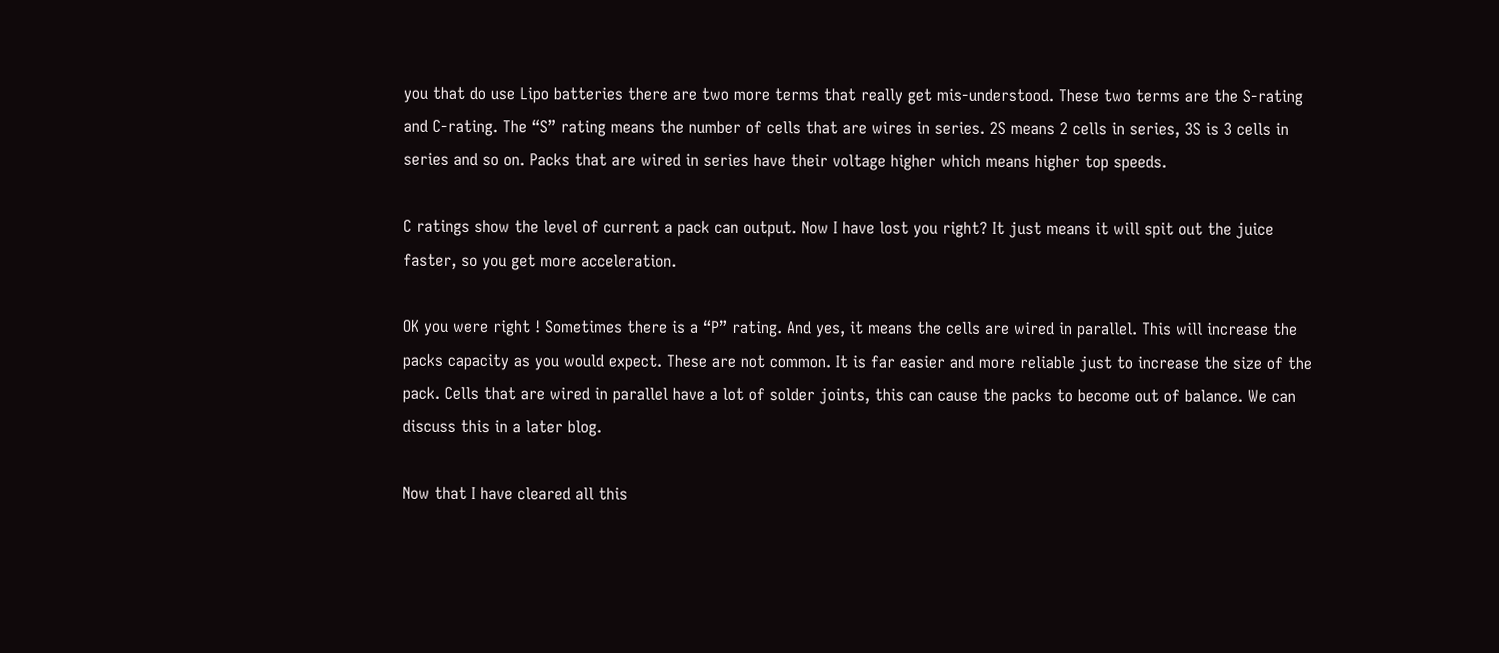you that do use Lipo batteries there are two more terms that really get mis-understood. These two terms are the S-rating and C-rating. The “S” rating means the number of cells that are wires in series. 2S means 2 cells in series, 3S is 3 cells in series and so on. Packs that are wired in series have their voltage higher which means higher top speeds.

C ratings show the level of current a pack can output. Now I have lost you right? It just means it will spit out the juice faster, so you get more acceleration.

OK you were right ! Sometimes there is a “P” rating. And yes, it means the cells are wired in parallel. This will increase the packs capacity as you would expect. These are not common. It is far easier and more reliable just to increase the size of the pack. Cells that are wired in parallel have a lot of solder joints, this can cause the packs to become out of balance. We can discuss this in a later blog.

Now that I have cleared all this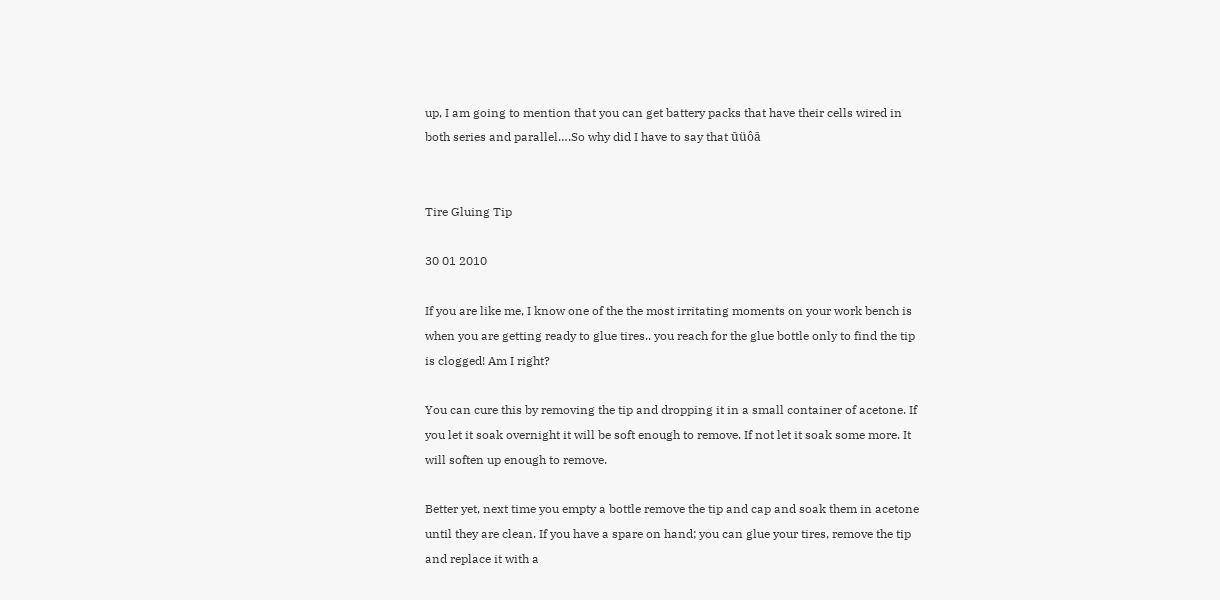up, I am going to mention that you can get battery packs that have their cells wired in both series and parallel….So why did I have to say that ūüôā


Tire Gluing Tip

30 01 2010

If you are like me, I know one of the the most irritating moments on your work bench is when you are getting ready to glue tires.. you reach for the glue bottle only to find the tip is clogged! Am I right?

You can cure this by removing the tip and dropping it in a small container of acetone. If you let it soak overnight it will be soft enough to remove. If not let it soak some more. It will soften up enough to remove.

Better yet, next time you empty a bottle remove the tip and cap and soak them in acetone until they are clean. If you have a spare on hand; you can glue your tires, remove the tip and replace it with a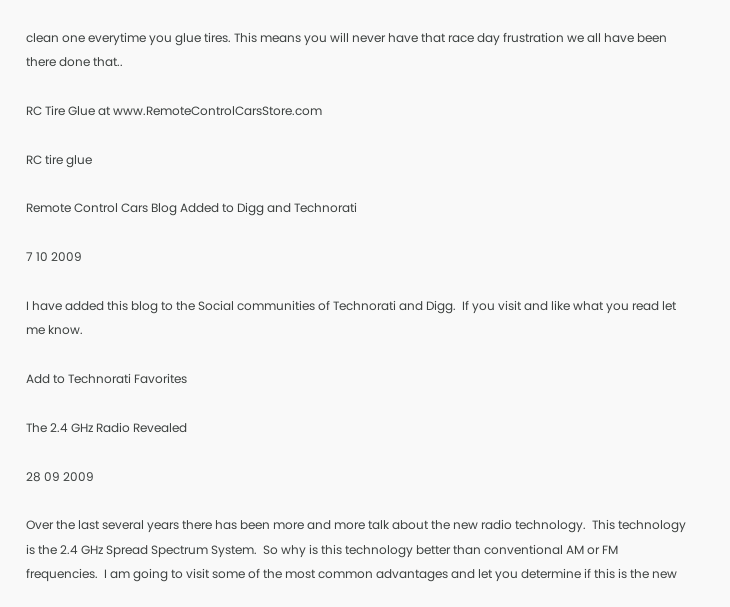clean one everytime you glue tires. This means you will never have that race day frustration we all have been there done that..

RC Tire Glue at www.RemoteControlCarsStore.com

RC tire glue

Remote Control Cars Blog Added to Digg and Technorati

7 10 2009

I have added this blog to the Social communities of Technorati and Digg.  If you visit and like what you read let me know.

Add to Technorati Favorites

The 2.4 GHz Radio Revealed

28 09 2009

Over the last several years there has been more and more talk about the new radio technology.  This technology is the 2.4 GHz Spread Spectrum System.  So why is this technology better than conventional AM or FM frequencies.  I am going to visit some of the most common advantages and let you determine if this is the new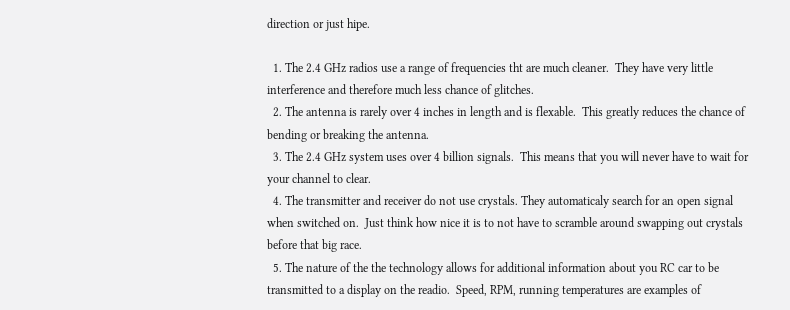direction or just hipe.

  1. The 2.4 GHz radios use a range of frequencies tht are much cleaner.  They have very little interference and therefore much less chance of glitches.
  2. The antenna is rarely over 4 inches in length and is flexable.  This greatly reduces the chance of bending or breaking the antenna.
  3. The 2.4 GHz system uses over 4 billion signals.  This means that you will never have to wait for your channel to clear.
  4. The transmitter and receiver do not use crystals. They automaticaly search for an open signal when switched on.  Just think how nice it is to not have to scramble around swapping out crystals before that big race.
  5. The nature of the the technology allows for additional information about you RC car to be transmitted to a display on the readio.  Speed, RPM, running temperatures are examples of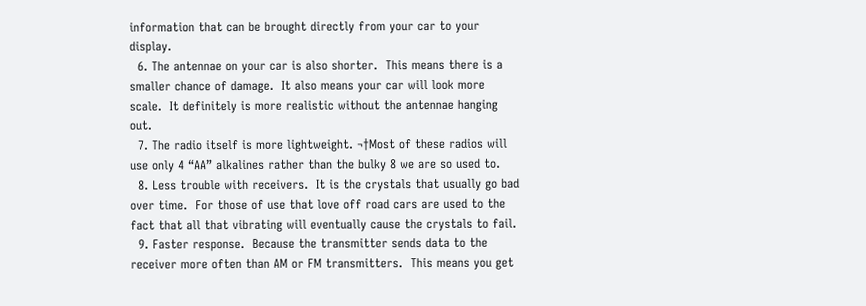information that can be brought directly from your car to your display.
  6. The antennae on your car is also shorter.  This means there is a smaller chance of damage.  It also means your car will look more scale.  It definitely is more realistic without the antennae hanging out.
  7. The radio itself is more lightweight. ¬†Most of these radios will use only 4 “AA” alkalines rather than the bulky 8 we are so used to.
  8. Less trouble with receivers.  It is the crystals that usually go bad over time.  For those of use that love off road cars are used to the fact that all that vibrating will eventually cause the crystals to fail.
  9. Faster response.  Because the transmitter sends data to the receiver more often than AM or FM transmitters.  This means you get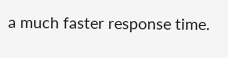a much faster response time.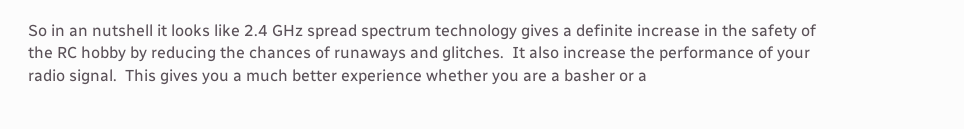So in an nutshell it looks like 2.4 GHz spread spectrum technology gives a definite increase in the safety of the RC hobby by reducing the chances of runaways and glitches.  It also increase the performance of your radio signal.  This gives you a much better experience whether you are a basher or a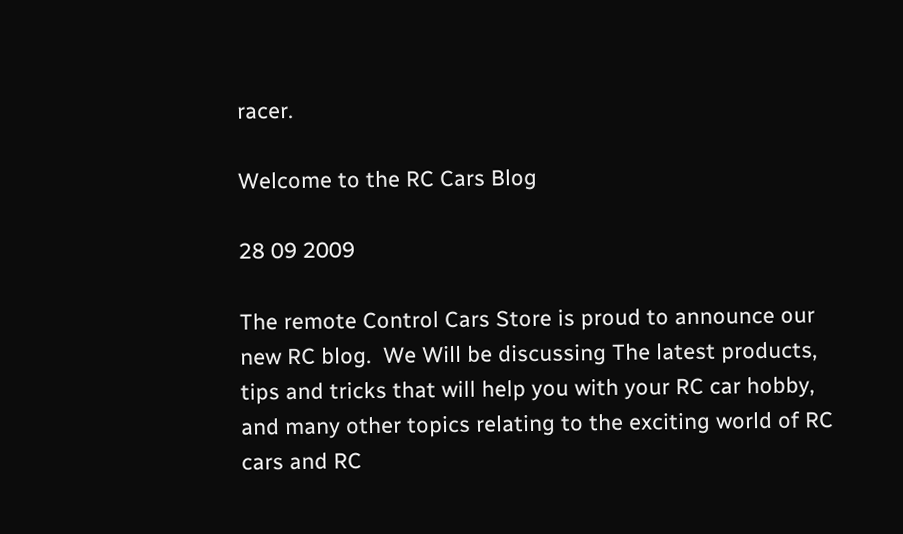racer.

Welcome to the RC Cars Blog

28 09 2009

The remote Control Cars Store is proud to announce our new RC blog.  We Will be discussing The latest products, tips and tricks that will help you with your RC car hobby, and many other topics relating to the exciting world of RC cars and RC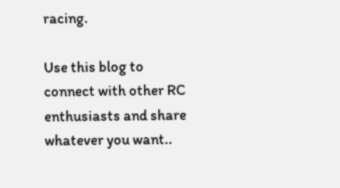racing.

Use this blog to connect with other RC enthusiasts and share whatever you want..